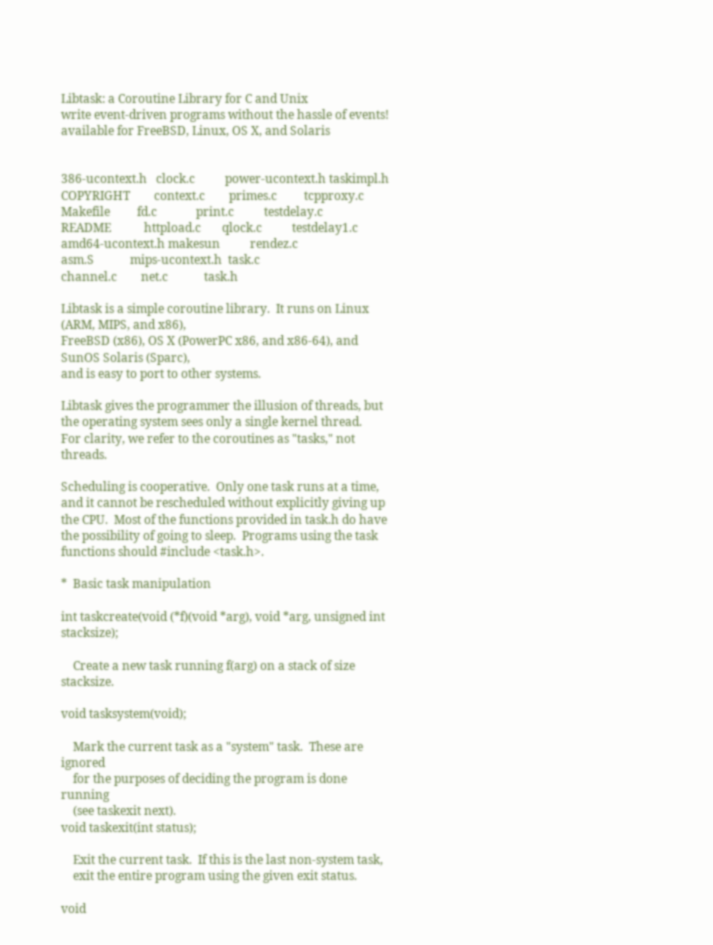Libtask: a Coroutine Library for C and Unix
write event-driven programs without the hassle of events!
available for FreeBSD, Linux, OS X, and Solaris


386-ucontext.h   clock.c          power-ucontext.h taskimpl.h
COPYRIGHT        context.c        primes.c         tcpproxy.c
Makefile         fd.c             print.c          testdelay.c
README           httpload.c       qlock.c          testdelay1.c
amd64-ucontext.h makesun          rendez.c
asm.S            mips-ucontext.h  task.c
channel.c        net.c            task.h

Libtask is a simple coroutine library.  It runs on Linux (ARM, MIPS, and x86),
FreeBSD (x86), OS X (PowerPC x86, and x86-64), and SunOS Solaris (Sparc),
and is easy to port to other systems.

Libtask gives the programmer the illusion of threads, but
the operating system sees only a single kernel thread.
For clarity, we refer to the coroutines as "tasks," not threads.

Scheduling is cooperative.  Only one task runs at a time,
and it cannot be rescheduled without explicitly giving up
the CPU.  Most of the functions provided in task.h do have
the possibility of going to sleep.  Programs using the task
functions should #include <task.h>.

*  Basic task manipulation

int taskcreate(void (*f)(void *arg), void *arg, unsigned int stacksize);

    Create a new task running f(arg) on a stack of size stacksize.

void tasksystem(void);

    Mark the current task as a "system" task.  These are ignored
    for the purposes of deciding the program is done running
    (see taskexit next).
void taskexit(int status);

    Exit the current task.  If this is the last non-system task,
    exit the entire program using the given exit status.

void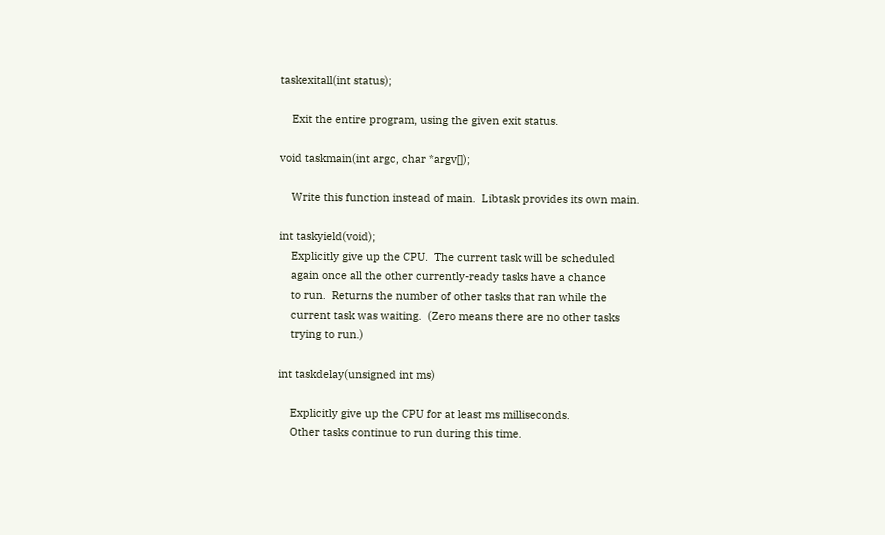taskexitall(int status);

    Exit the entire program, using the given exit status.

void taskmain(int argc, char *argv[]);

    Write this function instead of main.  Libtask provides its own main.

int taskyield(void);
    Explicitly give up the CPU.  The current task will be scheduled
    again once all the other currently-ready tasks have a chance
    to run.  Returns the number of other tasks that ran while the
    current task was waiting.  (Zero means there are no other tasks
    trying to run.)

int taskdelay(unsigned int ms)

    Explicitly give up the CPU for at least ms milliseconds.
    Other tasks continue to run during this time.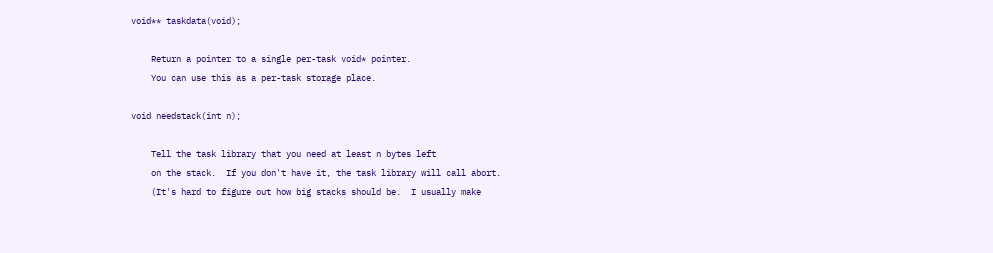void** taskdata(void);

    Return a pointer to a single per-task void* pointer.
    You can use this as a per-task storage place.

void needstack(int n);

    Tell the task library that you need at least n bytes left
    on the stack.  If you don't have it, the task library will call abort.
    (It's hard to figure out how big stacks should be.  I usually make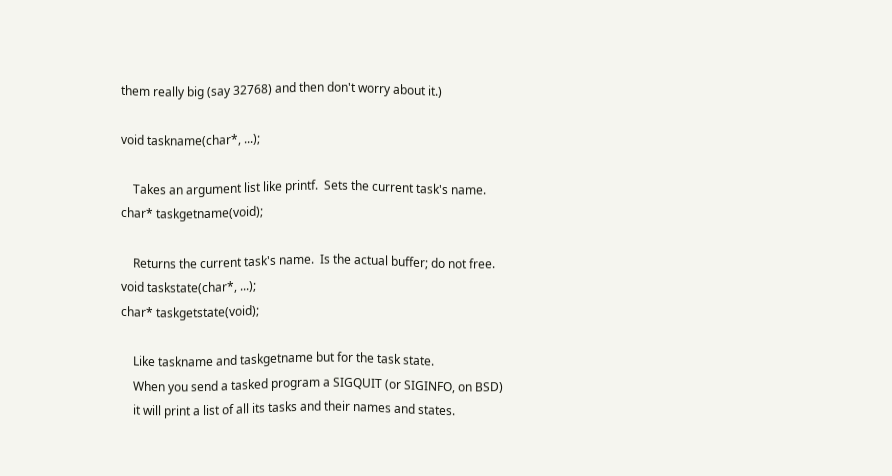them really big (say 32768) and then don't worry about it.)

void taskname(char*, ...);

    Takes an argument list like printf.  Sets the current task's name.
char* taskgetname(void);

    Returns the current task's name.  Is the actual buffer; do not free.
void taskstate(char*, ...);
char* taskgetstate(void);

    Like taskname and taskgetname but for the task state.
    When you send a tasked program a SIGQUIT (or SIGINFO, on BSD)
    it will print a list of all its tasks and their names and states.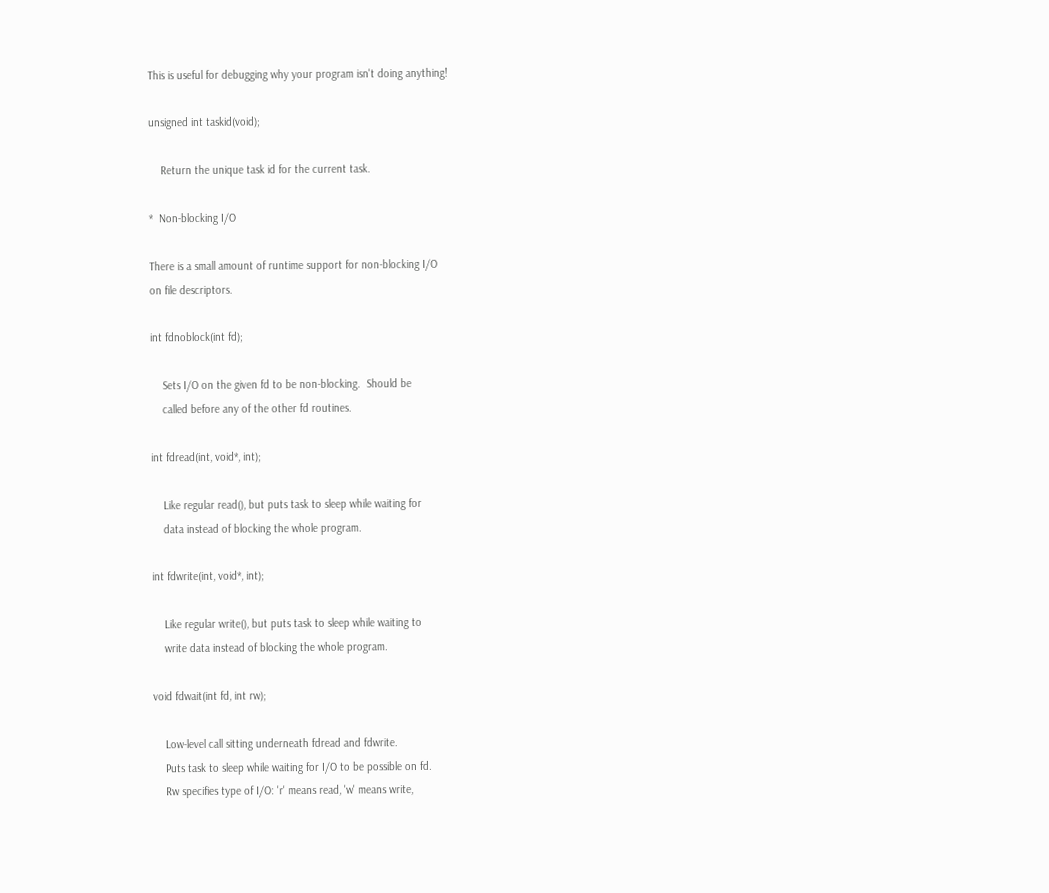This is useful for debugging why your program isn't doing anything!

unsigned int taskid(void);

    Return the unique task id for the current task.

*  Non-blocking I/O

There is a small amount of runtime support for non-blocking I/O
on file descriptors.

int fdnoblock(int fd);

    Sets I/O on the given fd to be non-blocking.  Should be
    called before any of the other fd routines.

int fdread(int, void*, int);

    Like regular read(), but puts task to sleep while waiting for
    data instead of blocking the whole program.

int fdwrite(int, void*, int);

    Like regular write(), but puts task to sleep while waiting to
    write data instead of blocking the whole program.

void fdwait(int fd, int rw);

    Low-level call sitting underneath fdread and fdwrite.
    Puts task to sleep while waiting for I/O to be possible on fd.
    Rw specifies type of I/O: 'r' means read, 'w' means write,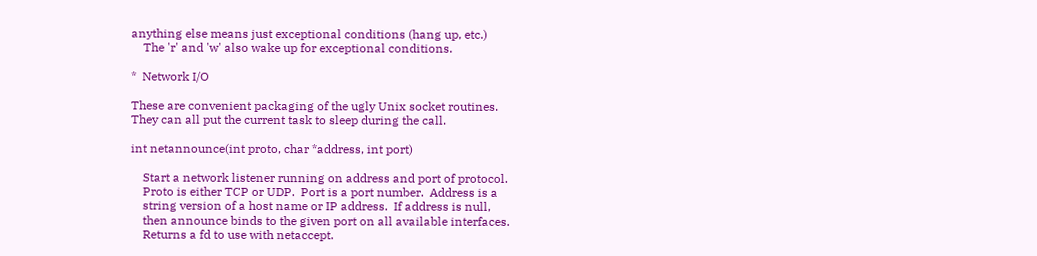anything else means just exceptional conditions (hang up, etc.)
    The 'r' and 'w' also wake up for exceptional conditions.

*  Network I/O

These are convenient packaging of the ugly Unix socket routines.
They can all put the current task to sleep during the call.

int netannounce(int proto, char *address, int port)

    Start a network listener running on address and port of protocol.
    Proto is either TCP or UDP.  Port is a port number.  Address is a
    string version of a host name or IP address.  If address is null,
    then announce binds to the given port on all available interfaces.
    Returns a fd to use with netaccept.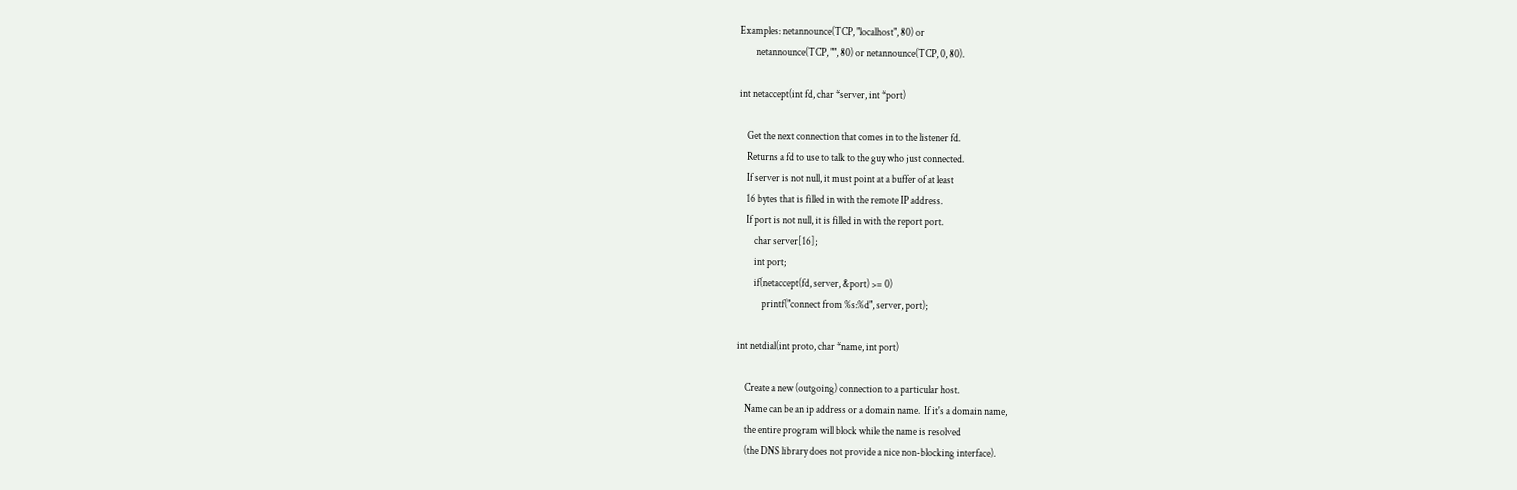Examples: netannounce(TCP, "localhost", 80) or
        netannounce(TCP, "", 80) or netannounce(TCP, 0, 80).

int netaccept(int fd, char *server, int *port)

    Get the next connection that comes in to the listener fd.
    Returns a fd to use to talk to the guy who just connected.
    If server is not null, it must point at a buffer of at least
    16 bytes that is filled in with the remote IP address.
    If port is not null, it is filled in with the report port.
        char server[16];
        int port;
        if(netaccept(fd, server, &port) >= 0)
            printf("connect from %s:%d", server, port);

int netdial(int proto, char *name, int port)

    Create a new (outgoing) connection to a particular host.
    Name can be an ip address or a domain name.  If it's a domain name,
    the entire program will block while the name is resolved
    (the DNS library does not provide a nice non-blocking interface).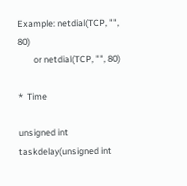Example: netdial(TCP, "", 80)
        or netdial(TCP, "", 80)

*  Time

unsigned int taskdelay(unsigned int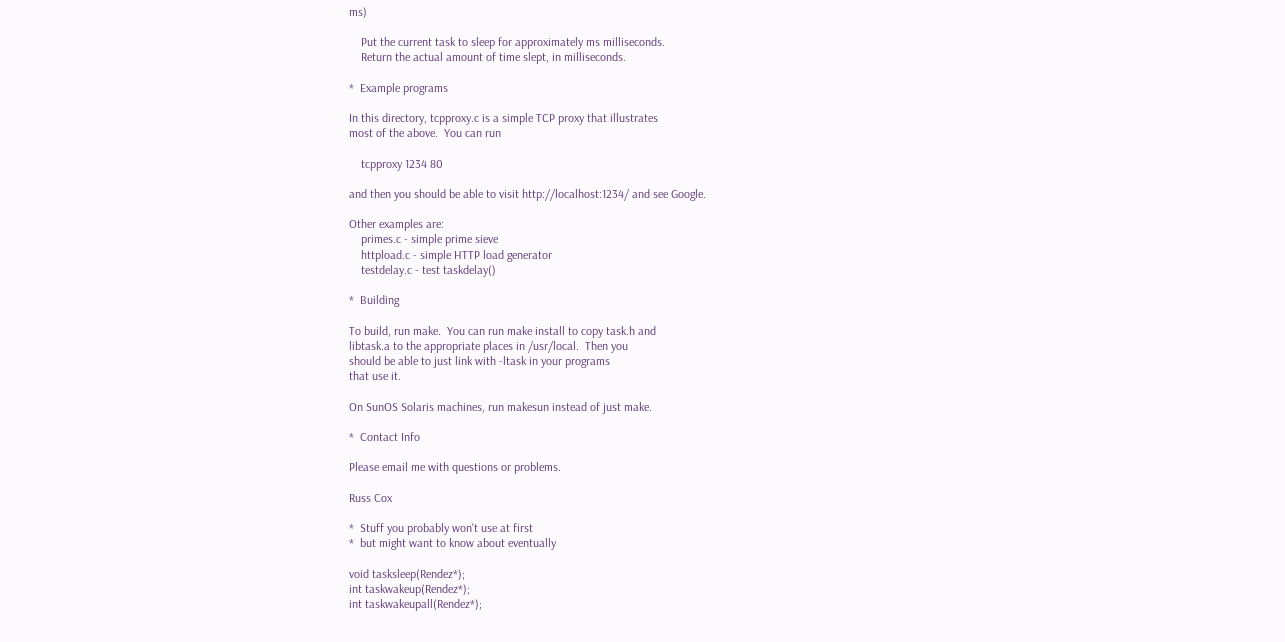ms)

    Put the current task to sleep for approximately ms milliseconds.
    Return the actual amount of time slept, in milliseconds.

*  Example programs

In this directory, tcpproxy.c is a simple TCP proxy that illustrates
most of the above.  You can run

    tcpproxy 1234 80

and then you should be able to visit http://localhost:1234/ and see Google.

Other examples are:
    primes.c - simple prime sieve
    httpload.c - simple HTTP load generator
    testdelay.c - test taskdelay()

*  Building

To build, run make.  You can run make install to copy task.h and
libtask.a to the appropriate places in /usr/local.  Then you
should be able to just link with -ltask in your programs
that use it.

On SunOS Solaris machines, run makesun instead of just make.

*  Contact Info

Please email me with questions or problems.

Russ Cox

*  Stuff you probably won't use at first
*  but might want to know about eventually

void tasksleep(Rendez*);
int taskwakeup(Rendez*);
int taskwakeupall(Rendez*);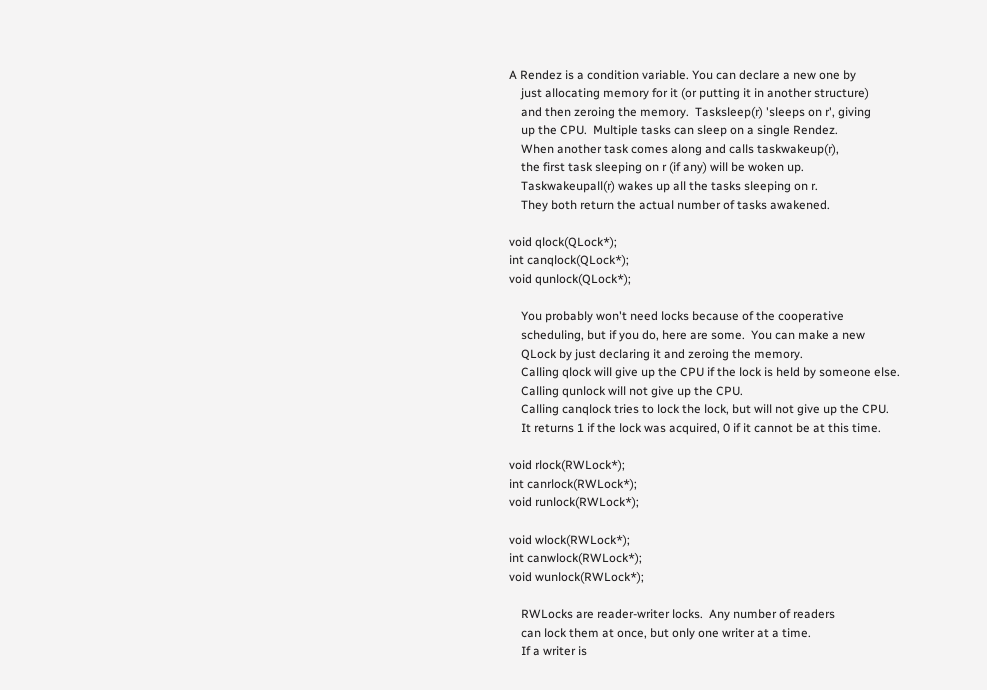A Rendez is a condition variable. You can declare a new one by
    just allocating memory for it (or putting it in another structure)
    and then zeroing the memory.  Tasksleep(r) 'sleeps on r', giving
    up the CPU.  Multiple tasks can sleep on a single Rendez.
    When another task comes along and calls taskwakeup(r),
    the first task sleeping on r (if any) will be woken up.
    Taskwakeupall(r) wakes up all the tasks sleeping on r.
    They both return the actual number of tasks awakened.

void qlock(QLock*);
int canqlock(QLock*);
void qunlock(QLock*);

    You probably won't need locks because of the cooperative
    scheduling, but if you do, here are some.  You can make a new
    QLock by just declaring it and zeroing the memory.
    Calling qlock will give up the CPU if the lock is held by someone else.
    Calling qunlock will not give up the CPU.
    Calling canqlock tries to lock the lock, but will not give up the CPU.
    It returns 1 if the lock was acquired, 0 if it cannot be at this time.

void rlock(RWLock*);
int canrlock(RWLock*);
void runlock(RWLock*);

void wlock(RWLock*);
int canwlock(RWLock*);
void wunlock(RWLock*);

    RWLocks are reader-writer locks.  Any number of readers
    can lock them at once, but only one writer at a time.
    If a writer is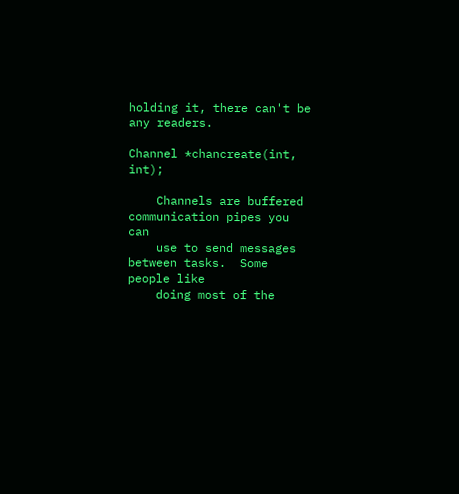holding it, there can't be any readers.

Channel *chancreate(int, int);

    Channels are buffered communication pipes you can
    use to send messages between tasks.  Some people like
    doing most of the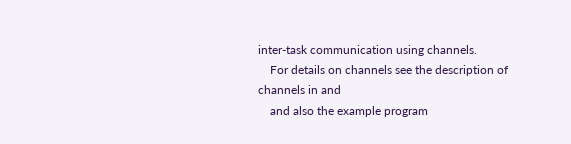inter-task communication using channels.
    For details on channels see the description of channels in and
    and also the example program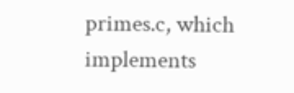primes.c, which implements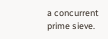a concurrent prime sieve.